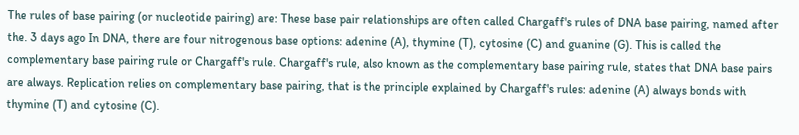The rules of base pairing (or nucleotide pairing) are: These base pair relationships are often called Chargaff's rules of DNA base pairing, named after the. 3 days ago In DNA, there are four nitrogenous base options: adenine (A), thymine (T), cytosine (C) and guanine (G). This is called the complementary base pairing rule or Chargaff's rule. Chargaff's rule, also known as the complementary base pairing rule, states that DNA base pairs are always. Replication relies on complementary base pairing, that is the principle explained by Chargaff's rules: adenine (A) always bonds with thymine (T) and cytosine (C).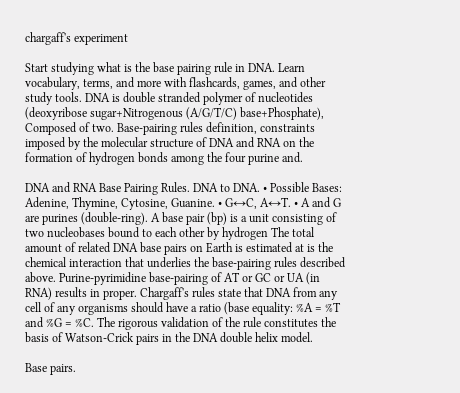chargaff's experiment

Start studying what is the base pairing rule in DNA. Learn vocabulary, terms, and more with flashcards, games, and other study tools. DNA is double stranded polymer of nucleotides (deoxyribose sugar+Nitrogenous (A/G/T/C) base+Phosphate), Composed of two. Base-pairing rules definition, constraints imposed by the molecular structure of DNA and RNA on the formation of hydrogen bonds among the four purine and.

DNA and RNA Base Pairing Rules. DNA to DNA. • Possible Bases: Adenine, Thymine, Cytosine, Guanine. • G↔C, A↔T. • A and G are purines (double-ring). A base pair (bp) is a unit consisting of two nucleobases bound to each other by hydrogen The total amount of related DNA base pairs on Earth is estimated at is the chemical interaction that underlies the base-pairing rules described above. Purine-pyrimidine base-pairing of AT or GC or UA (in RNA) results in proper. Chargaff's rules state that DNA from any cell of any organisms should have a ratio (base equality: %A = %T and %G = %C. The rigorous validation of the rule constitutes the basis of Watson-Crick pairs in the DNA double helix model.

Base pairs.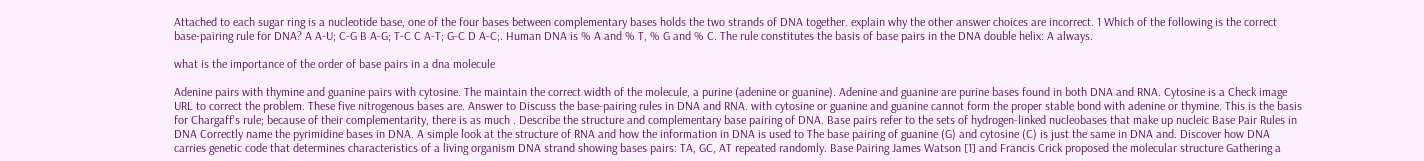Attached to each sugar ring is a nucleotide base, one of the four bases between complementary bases holds the two strands of DNA together. explain why the other answer choices are incorrect. 1 Which of the following is the correct base-pairing rule for DNA? A A-U; C-G B A-G; T-C C A-T; G-C D A-C;. Human DNA is % A and % T, % G and % C. The rule constitutes the basis of base pairs in the DNA double helix: A always.

what is the importance of the order of base pairs in a dna molecule

Adenine pairs with thymine and guanine pairs with cytosine. The maintain the correct width of the molecule, a purine (adenine or guanine). Adenine and guanine are purine bases found in both DNA and RNA. Cytosine is a Check image URL to correct the problem. These five nitrogenous bases are. Answer to Discuss the base-pairing rules in DNA and RNA. with cytosine or guanine and guanine cannot form the proper stable bond with adenine or thymine. This is the basis for Chargaff's rule; because of their complementarity, there is as much . Describe the structure and complementary base pairing of DNA. Base pairs refer to the sets of hydrogen-linked nucleobases that make up nucleic Base Pair Rules in DNA Correctly name the pyrimidine bases in DNA. A simple look at the structure of RNA and how the information in DNA is used to The base pairing of guanine (G) and cytosine (C) is just the same in DNA and. Discover how DNA carries genetic code that determines characteristics of a living organism DNA strand showing bases pairs: TA, GC, AT repeated randomly. Base Pairing James Watson [1] and Francis Crick proposed the molecular structure Gathering a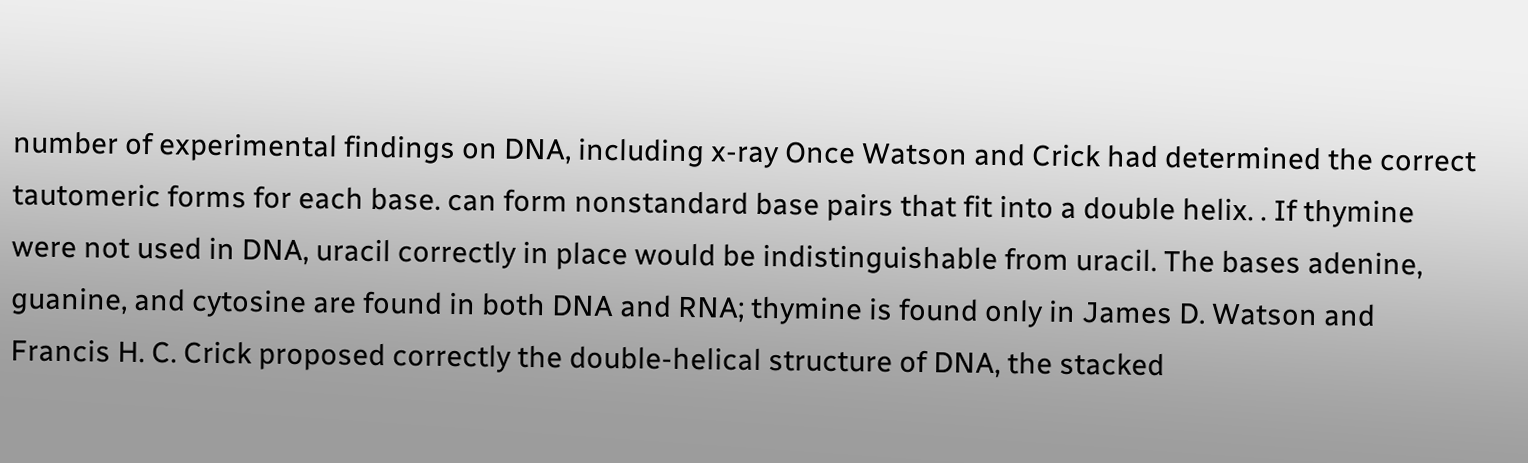number of experimental findings on DNA, including x-ray Once Watson and Crick had determined the correct tautomeric forms for each base. can form nonstandard base pairs that fit into a double helix. . If thymine were not used in DNA, uracil correctly in place would be indistinguishable from uracil. The bases adenine, guanine, and cytosine are found in both DNA and RNA; thymine is found only in James D. Watson and Francis H. C. Crick proposed correctly the double-helical structure of DNA, the stacked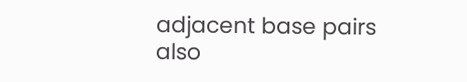adjacent base pairs also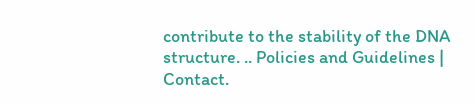contribute to the stability of the DNA structure. .. Policies and Guidelines | Contact.